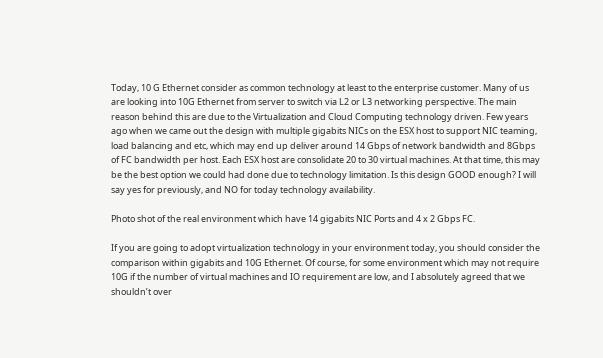Today, 10 G Ethernet consider as common technology at least to the enterprise customer. Many of us are looking into 10G Ethernet from server to switch via L2 or L3 networking perspective. The main reason behind this are due to the Virtualization and Cloud Computing technology driven. Few years ago when we came out the design with multiple gigabits NICs on the ESX host to support NIC teaming, load balancing and etc, which may end up deliver around 14 Gbps of network bandwidth and 8Gbps of FC bandwidth per host. Each ESX host are consolidate 20 to 30 virtual machines. At that time, this may be the best option we could had done due to technology limitation. Is this design GOOD enough? I will say yes for previously, and NO for today technology availability.

Photo shot of the real environment which have 14 gigabits NIC Ports and 4 x 2 Gbps FC.

If you are going to adopt virtualization technology in your environment today, you should consider the comparison within gigabits and 10G Ethernet. Of course, for some environment which may not require 10G if the number of virtual machines and IO requirement are low, and I absolutely agreed that we shouldn’t over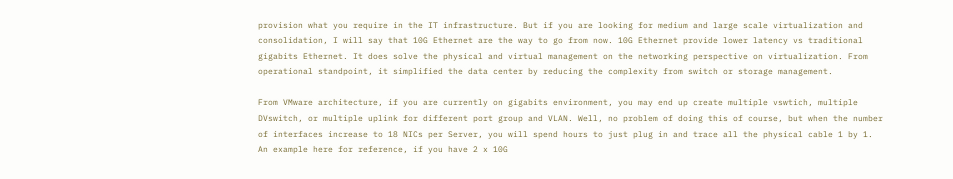provision what you require in the IT infrastructure. But if you are looking for medium and large scale virtualization and consolidation, I will say that 10G Ethernet are the way to go from now. 10G Ethernet provide lower latency vs traditional gigabits Ethernet. It does solve the physical and virtual management on the networking perspective on virtualization. From operational standpoint, it simplified the data center by reducing the complexity from switch or storage management.

From VMware architecture, if you are currently on gigabits environment, you may end up create multiple vswtich, multiple DVswitch, or multiple uplink for different port group and VLAN. Well, no problem of doing this of course, but when the number of interfaces increase to 18 NICs per Server, you will spend hours to just plug in and trace all the physical cable 1 by 1. An example here for reference, if you have 2 x 10G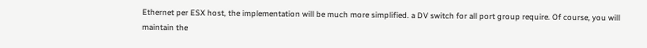Ethernet per ESX host, the implementation will be much more simplified. a DV switch for all port group require. Of course, you will maintain the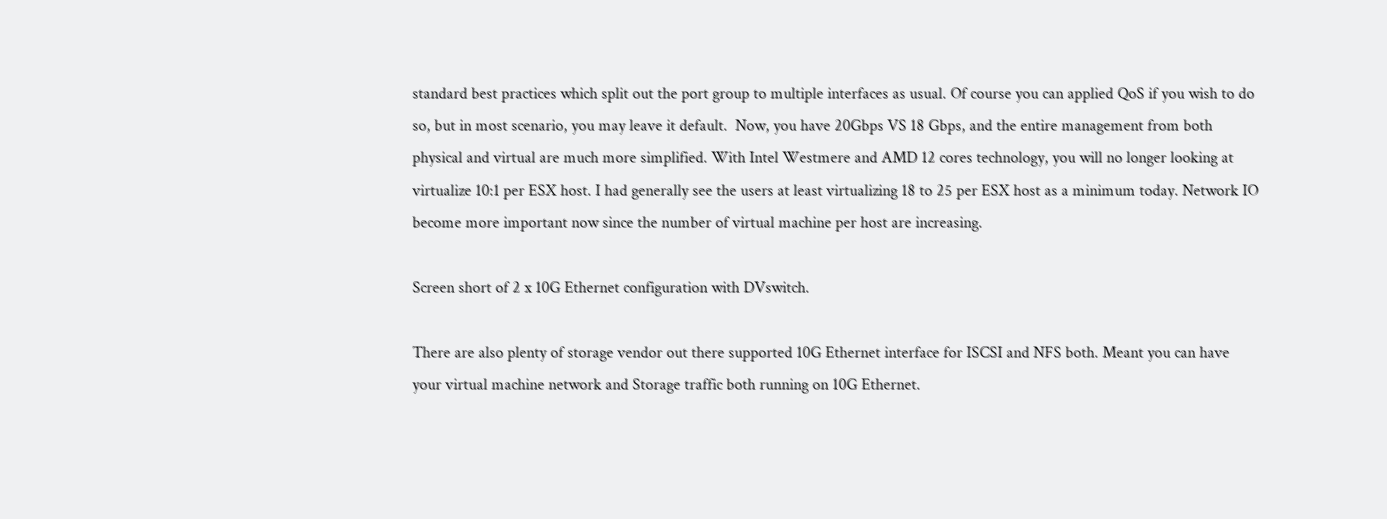standard best practices which split out the port group to multiple interfaces as usual. Of course you can applied QoS if you wish to do so, but in most scenario, you may leave it default.  Now, you have 20Gbps VS 18 Gbps, and the entire management from both physical and virtual are much more simplified. With Intel Westmere and AMD 12 cores technology, you will no longer looking at virtualize 10:1 per ESX host. I had generally see the users at least virtualizing 18 to 25 per ESX host as a minimum today. Network IO become more important now since the number of virtual machine per host are increasing.

Screen short of 2 x 10G Ethernet configuration with DVswitch.

There are also plenty of storage vendor out there supported 10G Ethernet interface for ISCSI and NFS both. Meant you can have your virtual machine network and Storage traffic both running on 10G Ethernet.